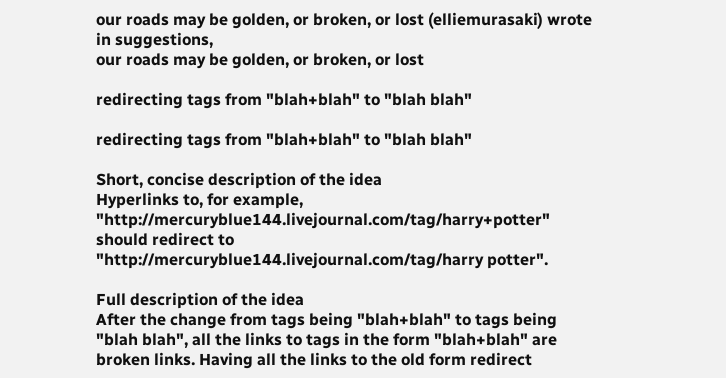our roads may be golden, or broken, or lost (elliemurasaki) wrote in suggestions,
our roads may be golden, or broken, or lost

redirecting tags from "blah+blah" to "blah blah"

redirecting tags from "blah+blah" to "blah blah"

Short, concise description of the idea
Hyperlinks to, for example, "http://mercuryblue144.livejournal.com/tag/harry+potter" should redirect to "http://mercuryblue144.livejournal.com/tag/harry potter".

Full description of the idea
After the change from tags being "blah+blah" to tags being "blah blah", all the links to tags in the form "blah+blah" are broken links. Having all the links to the old form redirect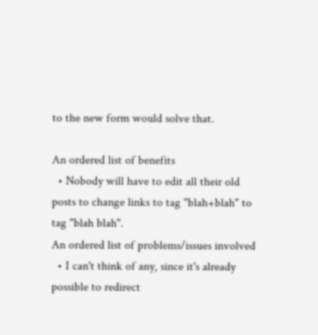to the new form would solve that.

An ordered list of benefits
  • Nobody will have to edit all their old posts to change links to tag "blah+blah" to tag "blah blah".
An ordered list of problems/issues involved
  • I can't think of any, since it's already possible to redirect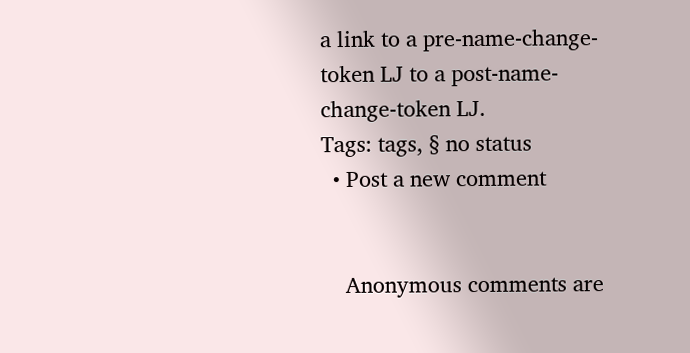a link to a pre-name-change-token LJ to a post-name-change-token LJ.
Tags: tags, § no status
  • Post a new comment


    Anonymous comments are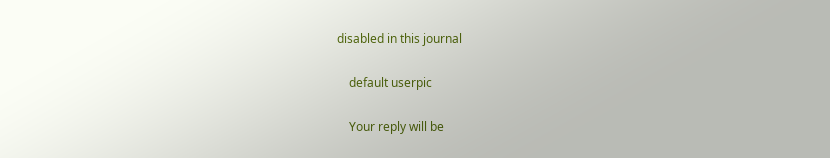disabled in this journal

    default userpic

    Your reply will be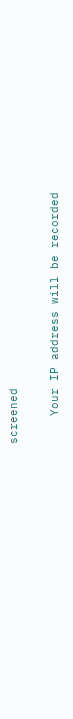screened

    Your IP address will be recorded